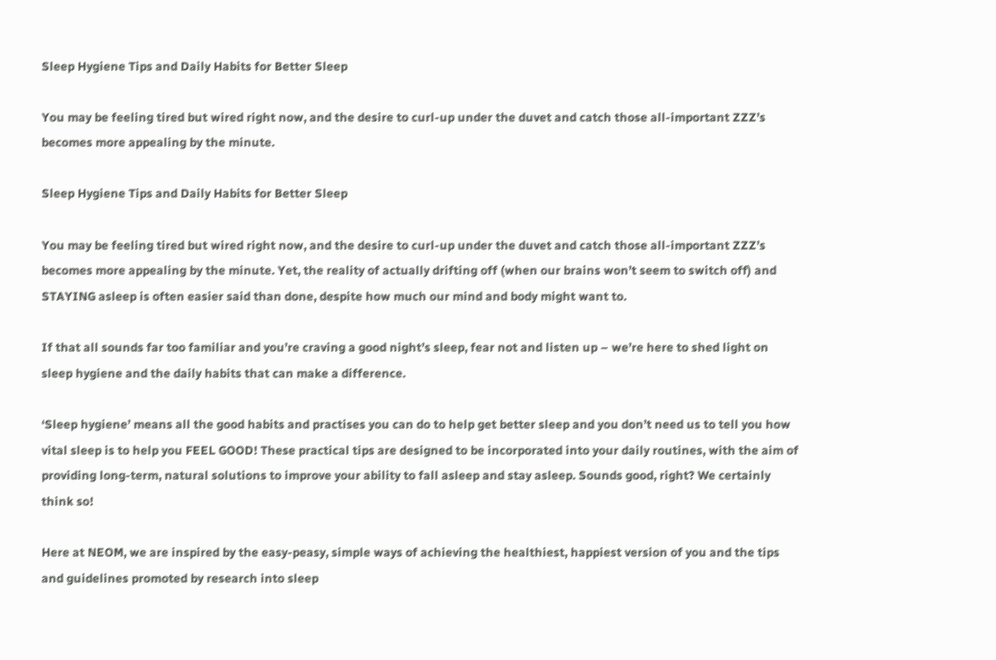Sleep Hygiene Tips and Daily Habits for Better Sleep

You may be feeling tired but wired right now, and the desire to curl-up under the duvet and catch those all-important ZZZ’s becomes more appealing by the minute.

Sleep Hygiene Tips and Daily Habits for Better Sleep

You may be feeling tired but wired right now, and the desire to curl-up under the duvet and catch those all-important ZZZ’s becomes more appealing by the minute. Yet, the reality of actually drifting off (when our brains won’t seem to switch off) and STAYING asleep is often easier said than done, despite how much our mind and body might want to.

If that all sounds far too familiar and you’re craving a good night’s sleep, fear not and listen up – we’re here to shed light on sleep hygiene and the daily habits that can make a difference.

‘Sleep hygiene’ means all the good habits and practises you can do to help get better sleep and you don’t need us to tell you how vital sleep is to help you FEEL GOOD! These practical tips are designed to be incorporated into your daily routines, with the aim of providing long-term, natural solutions to improve your ability to fall asleep and stay asleep. Sounds good, right? We certainly think so!

Here at NEOM, we are inspired by the easy-peasy, simple ways of achieving the healthiest, happiest version of you and the tips and guidelines promoted by research into sleep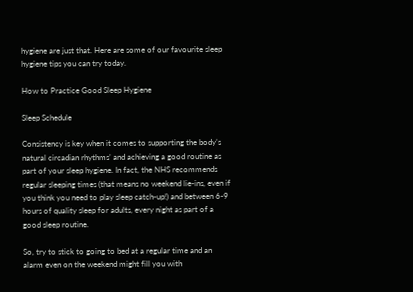hygiene are just that. Here are some of our favourite sleep hygiene tips you can try today.

How to Practice Good Sleep Hygiene

Sleep Schedule

Consistency is key when it comes to supporting the body’s natural circadian rhythms’ and achieving a good routine as part of your sleep hygiene. In fact, the NHS recommends regular sleeping times (that means no weekend lie-ins, even if you think you need to play sleep catch-up!) and between 6-9 hours of quality sleep for adults, every night as part of a good sleep routine.

So, try to stick to going to bed at a regular time and an alarm even on the weekend might fill you with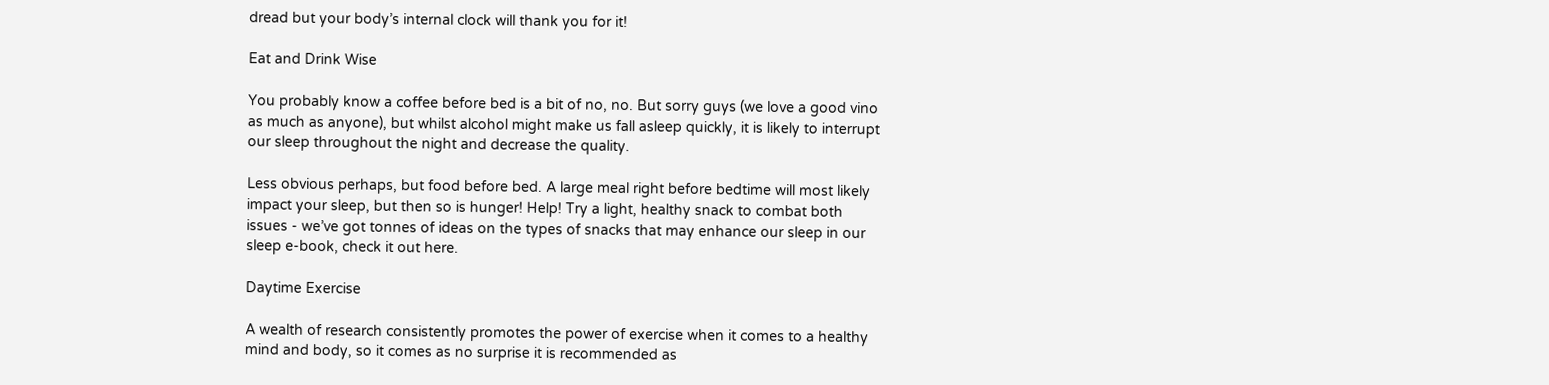dread but your body’s internal clock will thank you for it!

Eat and Drink Wise

You probably know a coffee before bed is a bit of no, no. But sorry guys (we love a good vino as much as anyone), but whilst alcohol might make us fall asleep quickly, it is likely to interrupt our sleep throughout the night and decrease the quality.

Less obvious perhaps, but food before bed. A large meal right before bedtime will most likely impact your sleep, but then so is hunger! Help! Try a light, healthy snack to combat both issues - we’ve got tonnes of ideas on the types of snacks that may enhance our sleep in our sleep e-book, check it out here.

Daytime Exercise

A wealth of research consistently promotes the power of exercise when it comes to a healthy mind and body, so it comes as no surprise it is recommended as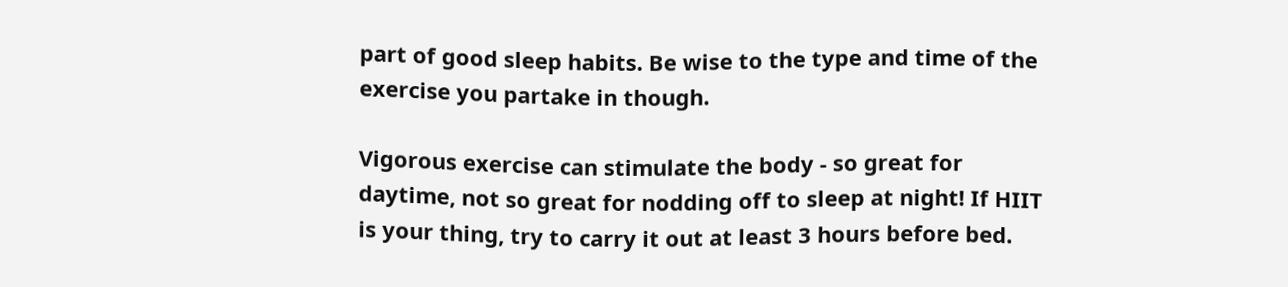part of good sleep habits. Be wise to the type and time of the exercise you partake in though.

Vigorous exercise can stimulate the body - so great for daytime, not so great for nodding off to sleep at night! If HIIT is your thing, try to carry it out at least 3 hours before bed.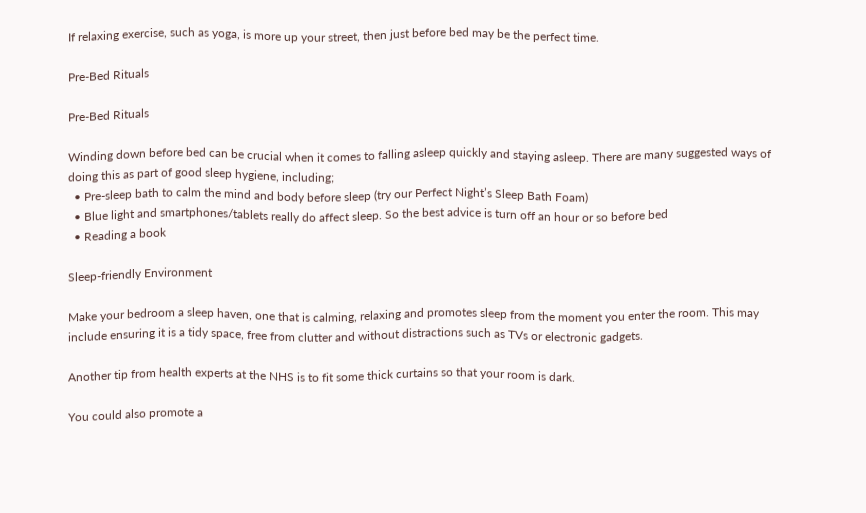If relaxing exercise, such as yoga, is more up your street, then just before bed may be the perfect time.

Pre-Bed Rituals

Pre-Bed Rituals

Winding down before bed can be crucial when it comes to falling asleep quickly and staying asleep. There are many suggested ways of doing this as part of good sleep hygiene, including;
  • Pre-sleep bath to calm the mind and body before sleep (try our Perfect Night’s Sleep Bath Foam)
  • Blue light and smartphones/tablets really do affect sleep. So the best advice is turn off an hour or so before bed
  • Reading a book

Sleep-friendly Environment

Make your bedroom a sleep haven, one that is calming, relaxing and promotes sleep from the moment you enter the room. This may include ensuring it is a tidy space, free from clutter and without distractions such as TVs or electronic gadgets.

Another tip from health experts at the NHS is to fit some thick curtains so that your room is dark.

You could also promote a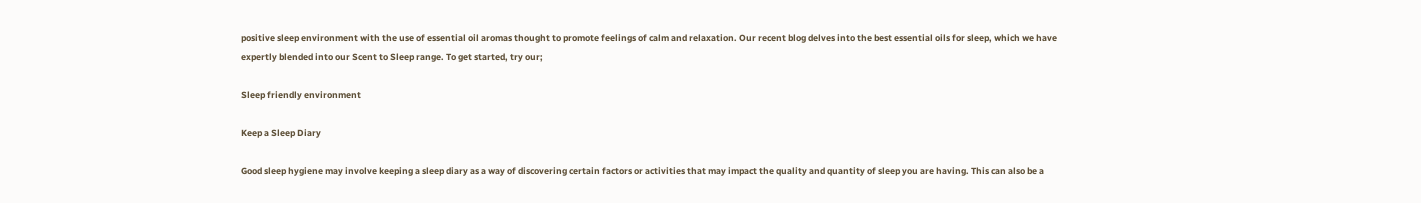positive sleep environment with the use of essential oil aromas thought to promote feelings of calm and relaxation. Our recent blog delves into the best essential oils for sleep, which we have expertly blended into our Scent to Sleep range. To get started, try our;

Sleep friendly environment

Keep a Sleep Diary

Good sleep hygiene may involve keeping a sleep diary as a way of discovering certain factors or activities that may impact the quality and quantity of sleep you are having. This can also be a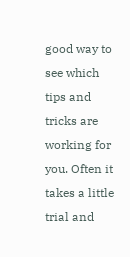good way to see which tips and tricks are working for you. Often it takes a little trial and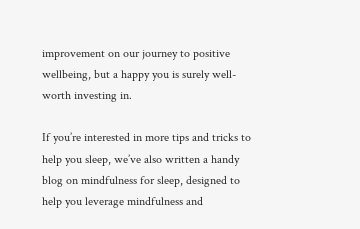improvement on our journey to positive wellbeing, but a happy you is surely well-worth investing in.

If you’re interested in more tips and tricks to help you sleep, we’ve also written a handy blog on mindfulness for sleep, designed to help you leverage mindfulness and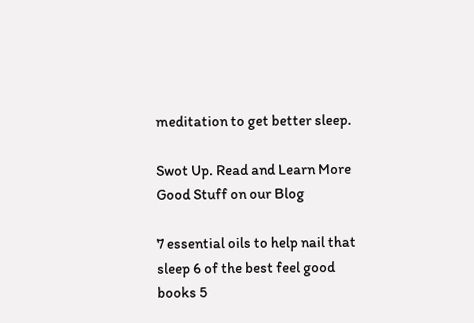meditation to get better sleep.

Swot Up. Read and Learn More Good Stuff on our Blog

7 essential oils to help nail that sleep 6 of the best feel good books 5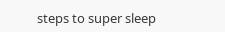steps to super sleep